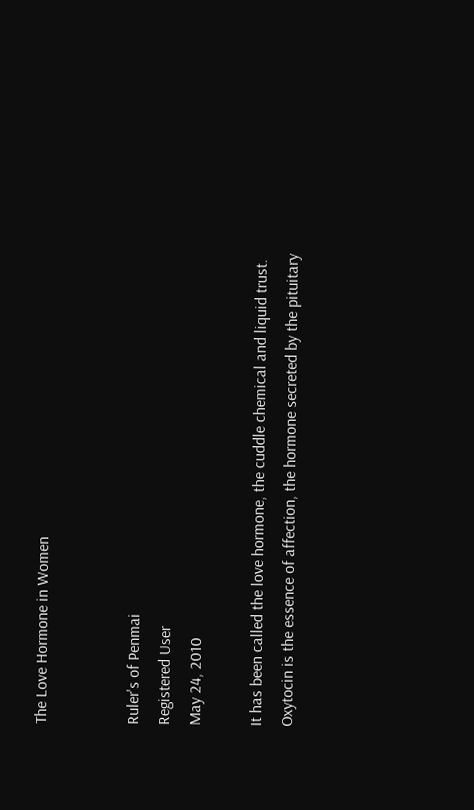The Love Hormone in Women


Ruler's of Penmai
Registered User
May 24, 2010

It has been called the love hormone, the cuddle chemical and liquid trust. Oxytocin is the essence of affection, the hormone secreted by the pituitary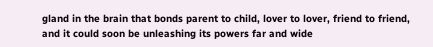gland in the brain that bonds parent to child, lover to lover, friend to friend, and it could soon be unleashing its powers far and wide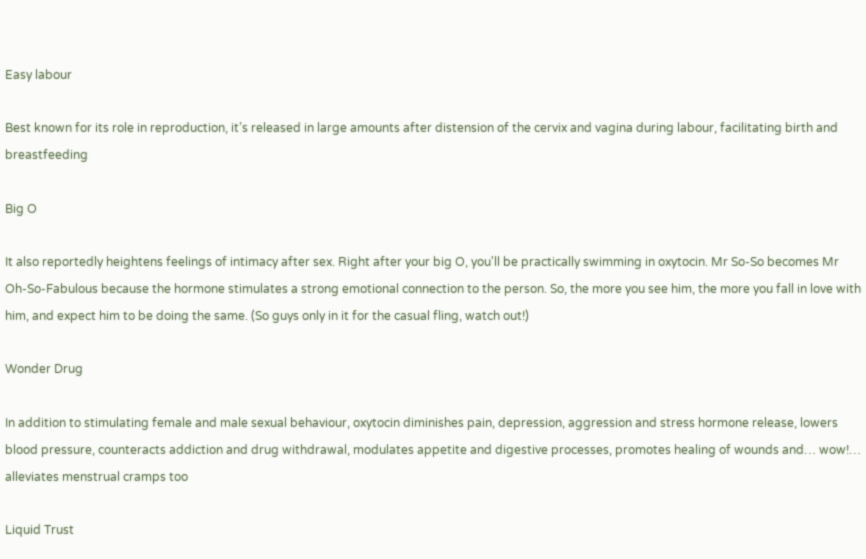Easy labour

Best known for its role in reproduction, it’s released in large amounts after distension of the cervix and vagina during labour, facilitating birth and breastfeeding

Big O

It also reportedly heightens feelings of intimacy after sex. Right after your big O, you'll be practically swimming in oxytocin. Mr So-So becomes Mr Oh-So-Fabulous because the hormone stimulates a strong emotional connection to the person. So, the more you see him, the more you fall in love with him, and expect him to be doing the same. (So guys only in it for the casual fling, watch out!)

Wonder Drug

In addition to stimulating female and male sexual behaviour, oxytocin diminishes pain, depression, aggression and stress hormone release, lowers blood pressure, counteracts addiction and drug withdrawal, modulates appetite and digestive processes, promotes healing of wounds and… wow!… alleviates menstrual cramps too

Liquid Trust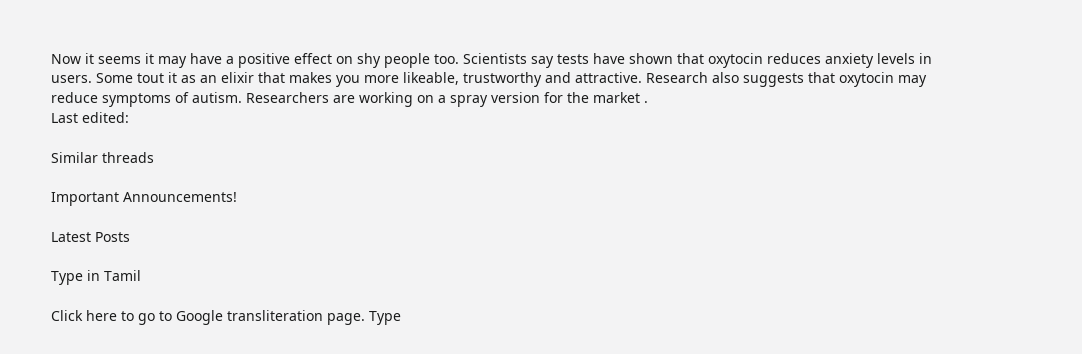Now it seems it may have a positive effect on shy people too. Scientists say tests have shown that oxytocin reduces anxiety levels in users. Some tout it as an elixir that makes you more likeable, trustworthy and attractive. Research also suggests that oxytocin may reduce symptoms of autism. Researchers are working on a spray version for the market .
Last edited:

Similar threads

Important Announcements!

Latest Posts

Type in Tamil

Click here to go to Google transliteration page. Type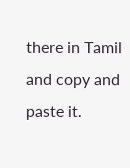there in Tamil and copy and paste it.